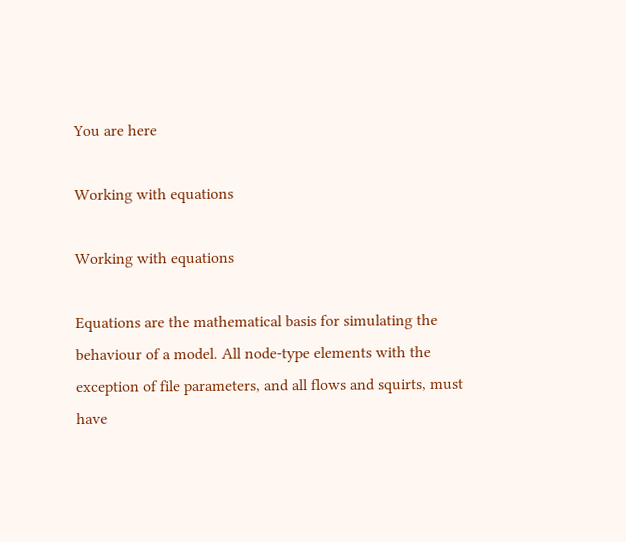You are here

Working with equations

Working with equations

Equations are the mathematical basis for simulating the behaviour of a model. All node-type elements with the exception of file parameters, and all flows and squirts, must have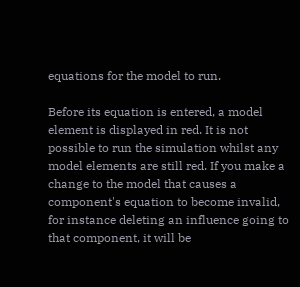equations for the model to run.

Before its equation is entered, a model element is displayed in red. It is not possible to run the simulation whilst any model elements are still red. If you make a change to the model that causes a component's equation to become invalid, for instance deleting an influence going to that component, it will be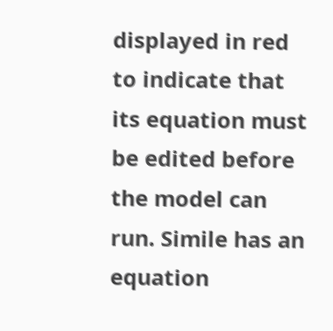displayed in red to indicate that its equation must be edited before the model can run. Simile has an equation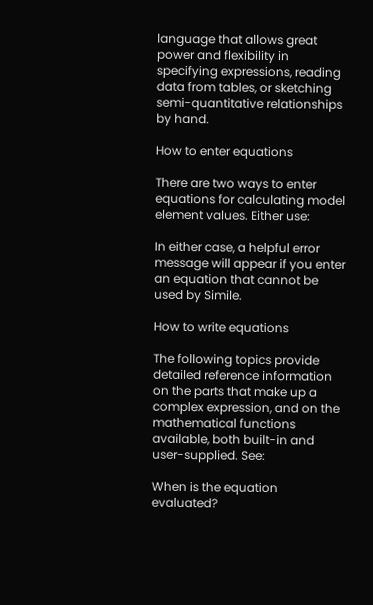language that allows great power and flexibility in specifying expressions, reading data from tables, or sketching semi-quantitative relationships by hand.

How to enter equations

There are two ways to enter equations for calculating model element values. Either use:

In either case, a helpful error message will appear if you enter an equation that cannot be used by Simile.

How to write equations

The following topics provide detailed reference information on the parts that make up a complex expression, and on the mathematical functions available, both built-in and user-supplied. See:

When is the equation evaluated?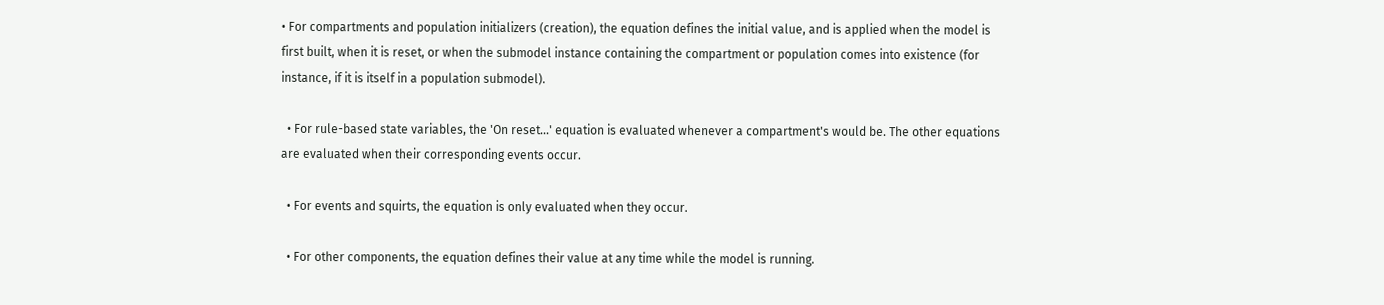• For compartments and population initializers (creation), the equation defines the initial value, and is applied when the model is first built, when it is reset, or when the submodel instance containing the compartment or population comes into existence (for instance, if it is itself in a population submodel).

  • For rule-based state variables, the 'On reset...' equation is evaluated whenever a compartment's would be. The other equations are evaluated when their corresponding events occur.

  • For events and squirts, the equation is only evaluated when they occur.

  • For other components, the equation defines their value at any time while the model is running.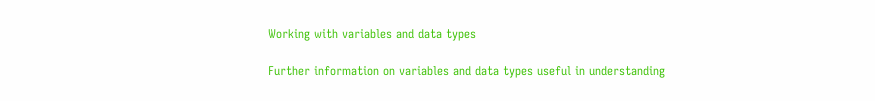Working with variables and data types

Further information on variables and data types useful in understanding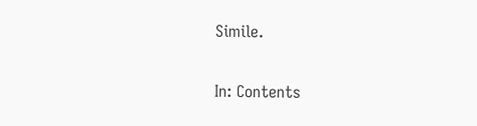Simile.

In: Contents